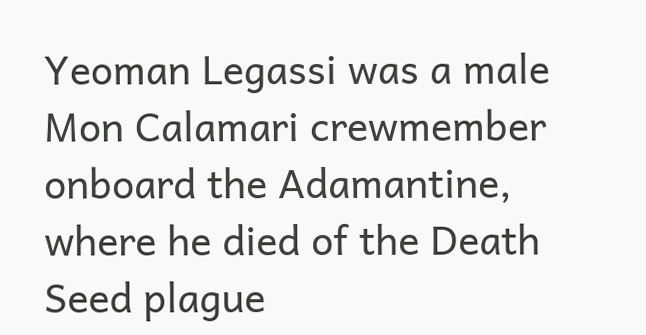Yeoman Legassi was a male Mon Calamari crewmember onboard the Adamantine, where he died of the Death Seed plague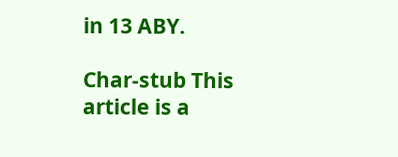in 13 ABY.

Char-stub This article is a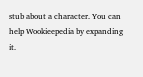stub about a character. You can help Wookieepedia by expanding it.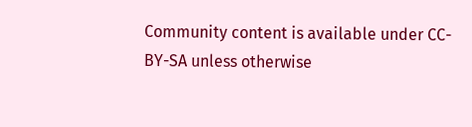Community content is available under CC-BY-SA unless otherwise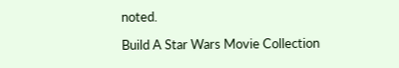noted.

Build A Star Wars Movie Collection